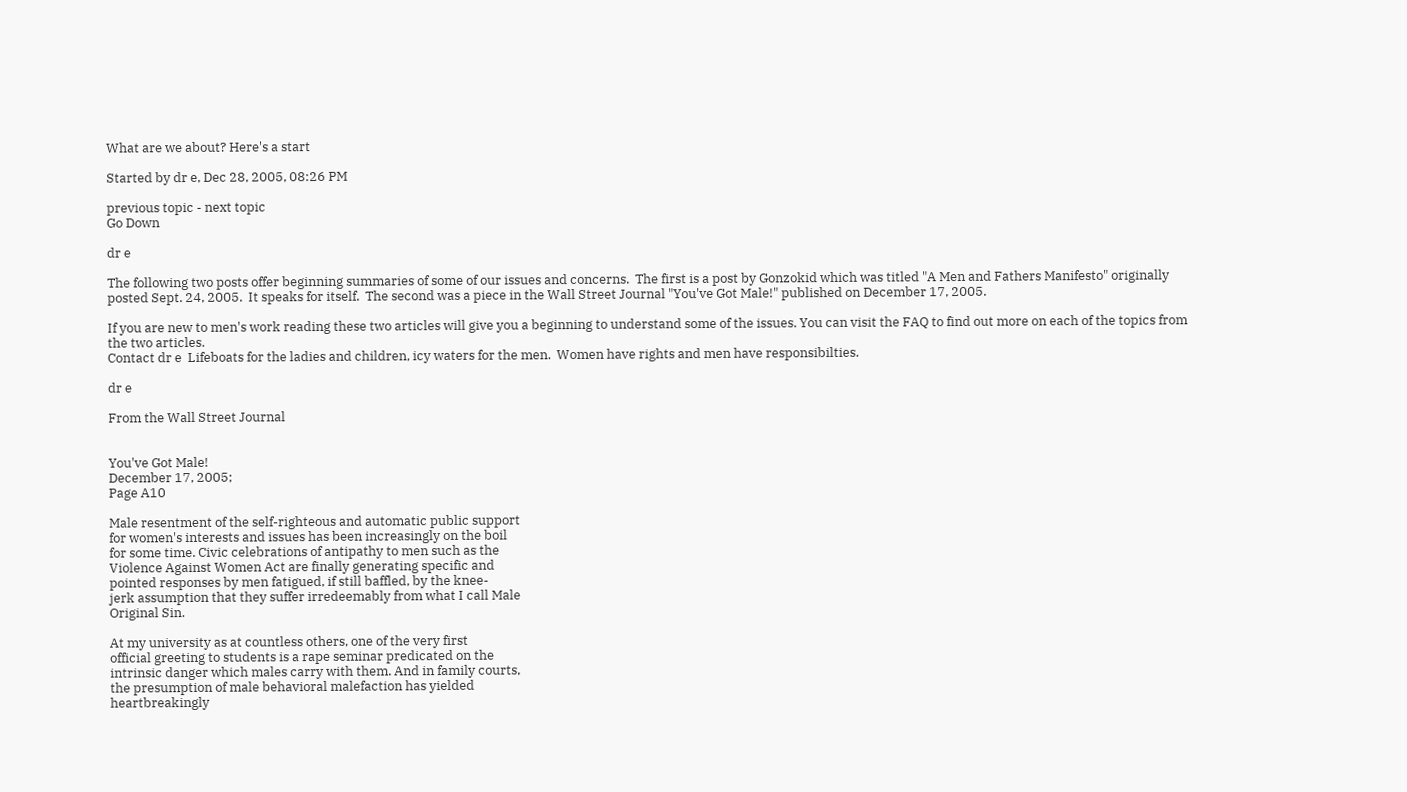What are we about? Here's a start

Started by dr e, Dec 28, 2005, 08:26 PM

previous topic - next topic
Go Down

dr e

The following two posts offer beginning summaries of some of our issues and concerns.  The first is a post by Gonzokid which was titled "A Men and Fathers Manifesto" originally posted Sept. 24, 2005.  It speaks for itself.  The second was a piece in the Wall Street Journal "You've Got Male!" published on December 17, 2005.

If you are new to men's work reading these two articles will give you a beginning to understand some of the issues. You can visit the FAQ to find out more on each of the topics from the two articles.
Contact dr e  Lifeboats for the ladies and children, icy waters for the men.  Women have rights and men have responsibilties.

dr e

From the Wall Street Journal


You've Got Male!
December 17, 2005;
Page A10

Male resentment of the self-righteous and automatic public support
for women's interests and issues has been increasingly on the boil
for some time. Civic celebrations of antipathy to men such as the
Violence Against Women Act are finally generating specific and
pointed responses by men fatigued, if still baffled, by the knee-
jerk assumption that they suffer irredeemably from what I call Male
Original Sin.

At my university as at countless others, one of the very first
official greeting to students is a rape seminar predicated on the
intrinsic danger which males carry with them. And in family courts,
the presumption of male behavioral malefaction has yielded
heartbreakingly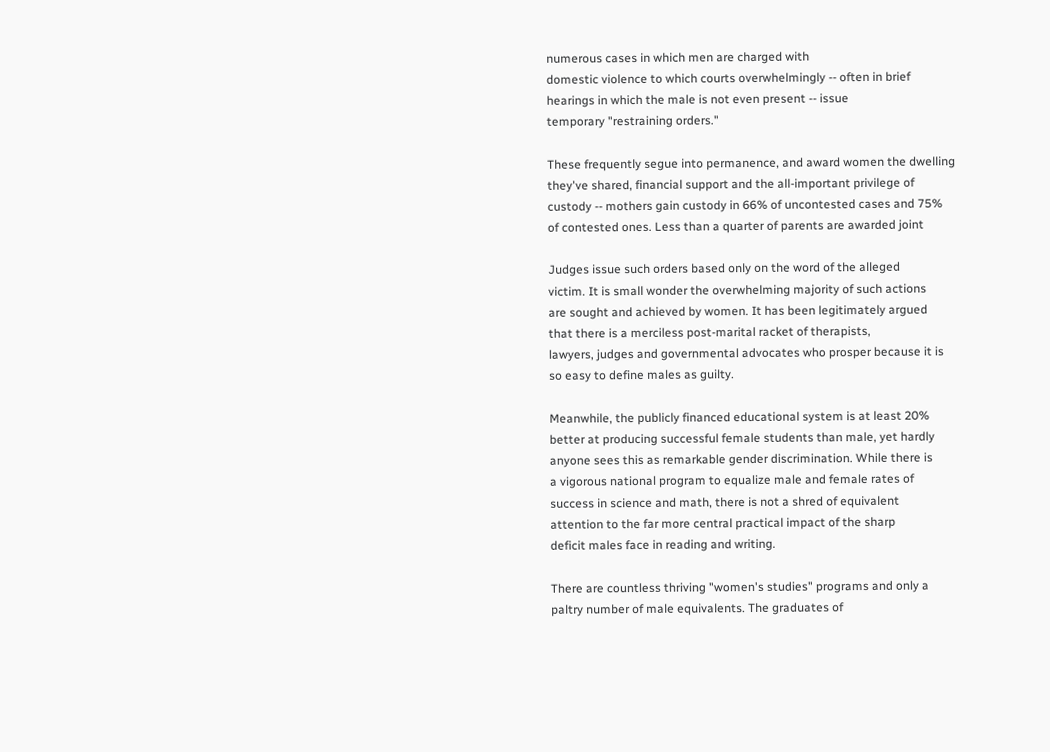numerous cases in which men are charged with
domestic violence to which courts overwhelmingly -- often in brief
hearings in which the male is not even present -- issue
temporary "restraining orders."

These frequently segue into permanence, and award women the dwelling
they've shared, financial support and the all-important privilege of
custody -- mothers gain custody in 66% of uncontested cases and 75%
of contested ones. Less than a quarter of parents are awarded joint

Judges issue such orders based only on the word of the alleged
victim. It is small wonder the overwhelming majority of such actions
are sought and achieved by women. It has been legitimately argued
that there is a merciless post-marital racket of therapists,
lawyers, judges and governmental advocates who prosper because it is
so easy to define males as guilty.

Meanwhile, the publicly financed educational system is at least 20%
better at producing successful female students than male, yet hardly
anyone sees this as remarkable gender discrimination. While there is
a vigorous national program to equalize male and female rates of
success in science and math, there is not a shred of equivalent
attention to the far more central practical impact of the sharp
deficit males face in reading and writing.

There are countless thriving "women's studies" programs and only a
paltry number of male equivalents. The graduates of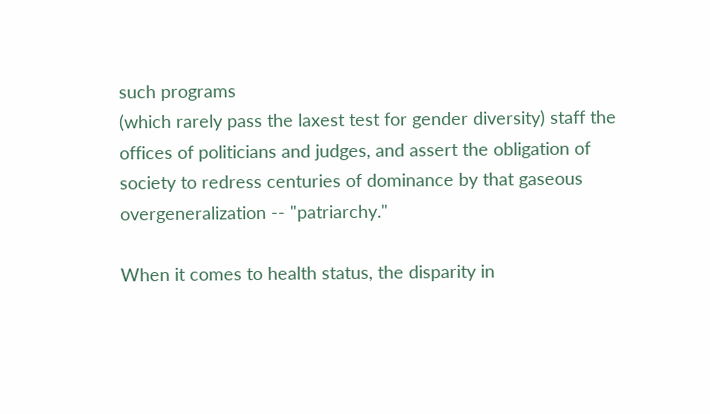such programs
(which rarely pass the laxest test for gender diversity) staff the
offices of politicians and judges, and assert the obligation of
society to redress centuries of dominance by that gaseous
overgeneralization -- "patriarchy."

When it comes to health status, the disparity in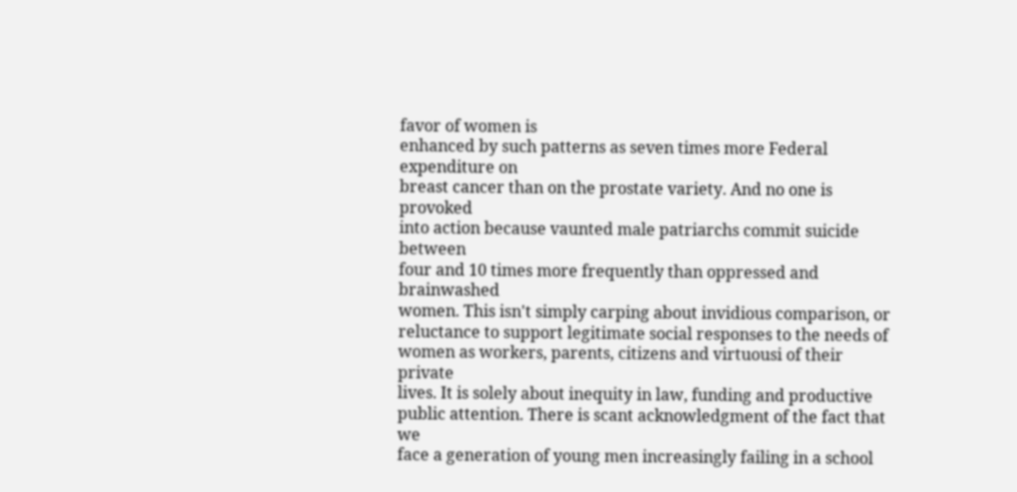favor of women is
enhanced by such patterns as seven times more Federal expenditure on
breast cancer than on the prostate variety. And no one is provoked
into action because vaunted male patriarchs commit suicide between
four and 10 times more frequently than oppressed and brainwashed
women. This isn't simply carping about invidious comparison, or
reluctance to support legitimate social responses to the needs of
women as workers, parents, citizens and virtuousi of their private
lives. It is solely about inequity in law, funding and productive
public attention. There is scant acknowledgment of the fact that we
face a generation of young men increasingly failing in a school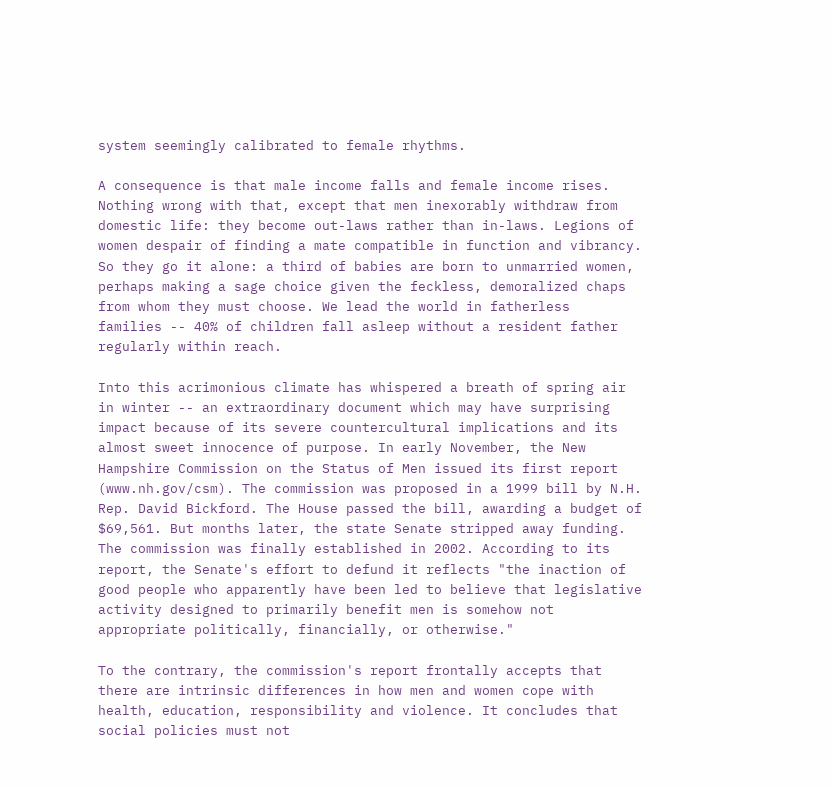system seemingly calibrated to female rhythms.

A consequence is that male income falls and female income rises.
Nothing wrong with that, except that men inexorably withdraw from
domestic life: they become out-laws rather than in-laws. Legions of
women despair of finding a mate compatible in function and vibrancy.
So they go it alone: a third of babies are born to unmarried women,
perhaps making a sage choice given the feckless, demoralized chaps
from whom they must choose. We lead the world in fatherless
families -- 40% of children fall asleep without a resident father
regularly within reach.

Into this acrimonious climate has whispered a breath of spring air
in winter -- an extraordinary document which may have surprising
impact because of its severe countercultural implications and its
almost sweet innocence of purpose. In early November, the New
Hampshire Commission on the Status of Men issued its first report
(www.nh.gov/csm). The commission was proposed in a 1999 bill by N.H.
Rep. David Bickford. The House passed the bill, awarding a budget of
$69,561. But months later, the state Senate stripped away funding.
The commission was finally established in 2002. According to its
report, the Senate's effort to defund it reflects "the inaction of
good people who apparently have been led to believe that legislative
activity designed to primarily benefit men is somehow not
appropriate politically, financially, or otherwise."

To the contrary, the commission's report frontally accepts that
there are intrinsic differences in how men and women cope with
health, education, responsibility and violence. It concludes that
social policies must not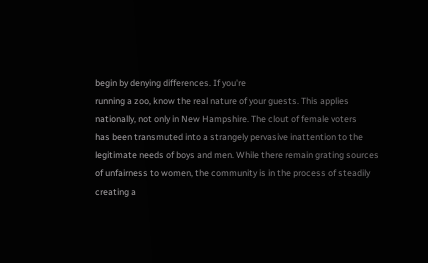begin by denying differences. If you're
running a zoo, know the real nature of your guests. This applies
nationally, not only in New Hampshire. The clout of female voters
has been transmuted into a strangely pervasive inattention to the
legitimate needs of boys and men. While there remain grating sources
of unfairness to women, the community is in the process of steadily
creating a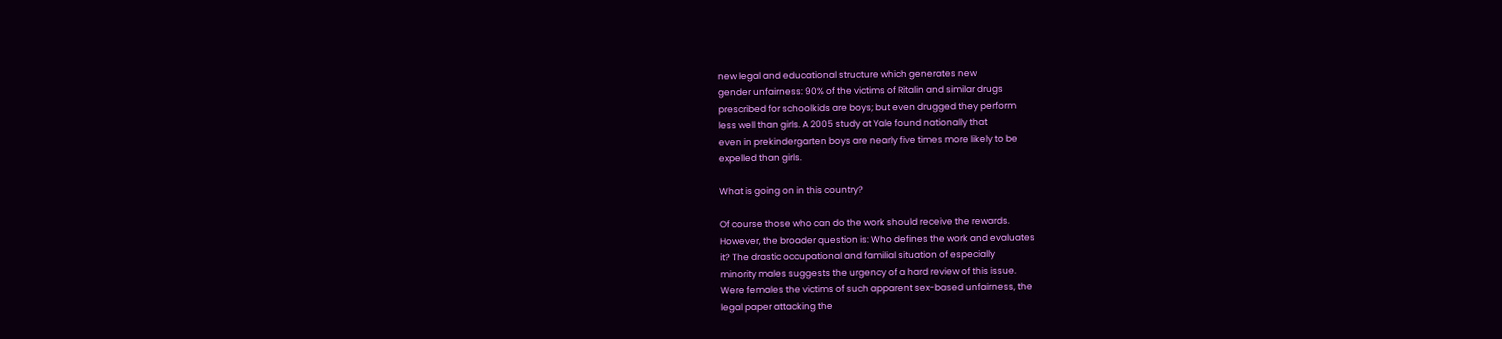new legal and educational structure which generates new
gender unfairness: 90% of the victims of Ritalin and similar drugs
prescribed for schoolkids are boys; but even drugged they perform
less well than girls. A 2005 study at Yale found nationally that
even in prekindergarten boys are nearly five times more likely to be
expelled than girls.

What is going on in this country?

Of course those who can do the work should receive the rewards.
However, the broader question is: Who defines the work and evaluates
it? The drastic occupational and familial situation of especially
minority males suggests the urgency of a hard review of this issue.
Were females the victims of such apparent sex-based unfairness, the
legal paper attacking the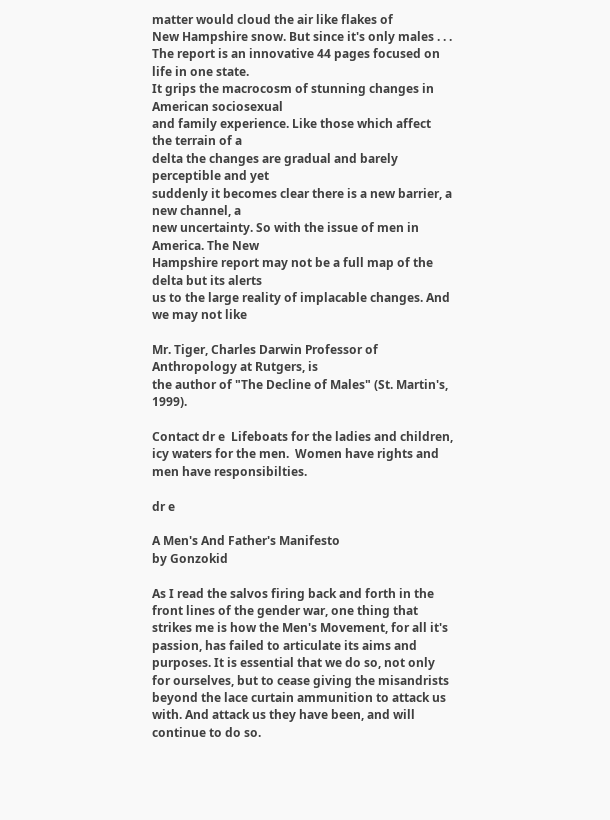matter would cloud the air like flakes of
New Hampshire snow. But since it's only males . . .
The report is an innovative 44 pages focused on life in one state.
It grips the macrocosm of stunning changes in American sociosexual
and family experience. Like those which affect the terrain of a
delta the changes are gradual and barely perceptible and yet
suddenly it becomes clear there is a new barrier, a new channel, a
new uncertainty. So with the issue of men in America. The New
Hampshire report may not be a full map of the delta but its alerts
us to the large reality of implacable changes. And we may not like

Mr. Tiger, Charles Darwin Professor of Anthropology at Rutgers, is
the author of "The Decline of Males" (St. Martin's, 1999).

Contact dr e  Lifeboats for the ladies and children, icy waters for the men.  Women have rights and men have responsibilties.

dr e

A Men's And Father's Manifesto
by Gonzokid

As I read the salvos firing back and forth in the front lines of the gender war, one thing that strikes me is how the Men's Movement, for all it's passion, has failed to articulate its aims and purposes. It is essential that we do so, not only for ourselves, but to cease giving the misandrists beyond the lace curtain ammunition to attack us with. And attack us they have been, and will continue to do so.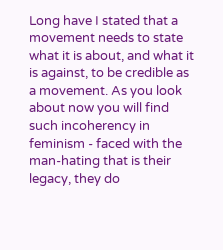Long have I stated that a movement needs to state what it is about, and what it is against, to be credible as a movement. As you look about now you will find such incoherency in feminism - faced with the man-hating that is their legacy, they do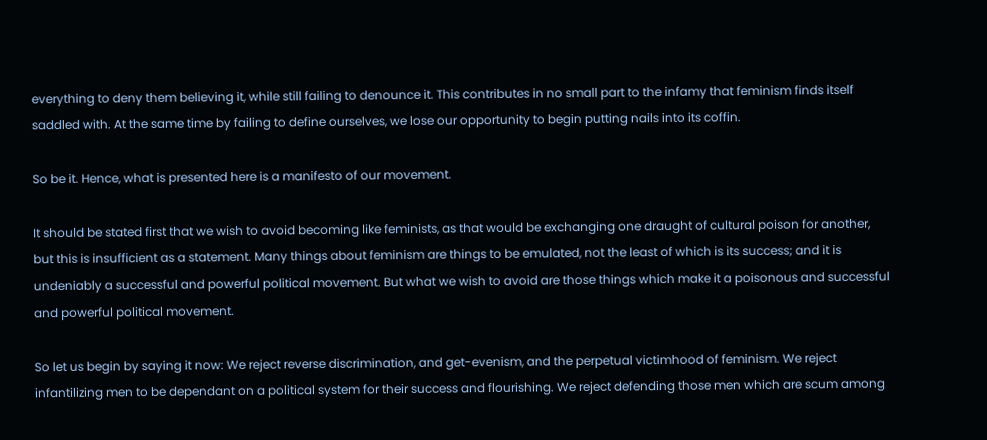everything to deny them believing it, while still failing to denounce it. This contributes in no small part to the infamy that feminism finds itself saddled with. At the same time by failing to define ourselves, we lose our opportunity to begin putting nails into its coffin.

So be it. Hence, what is presented here is a manifesto of our movement.

It should be stated first that we wish to avoid becoming like feminists, as that would be exchanging one draught of cultural poison for another, but this is insufficient as a statement. Many things about feminism are things to be emulated, not the least of which is its success; and it is undeniably a successful and powerful political movement. But what we wish to avoid are those things which make it a poisonous and successful and powerful political movement.

So let us begin by saying it now: We reject reverse discrimination, and get-evenism, and the perpetual victimhood of feminism. We reject infantilizing men to be dependant on a political system for their success and flourishing. We reject defending those men which are scum among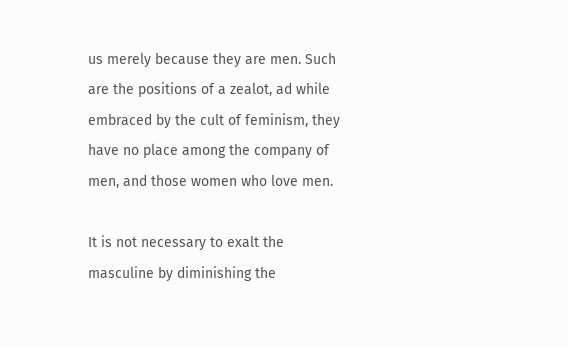us merely because they are men. Such are the positions of a zealot, ad while embraced by the cult of feminism, they have no place among the company of men, and those women who love men.

It is not necessary to exalt the masculine by diminishing the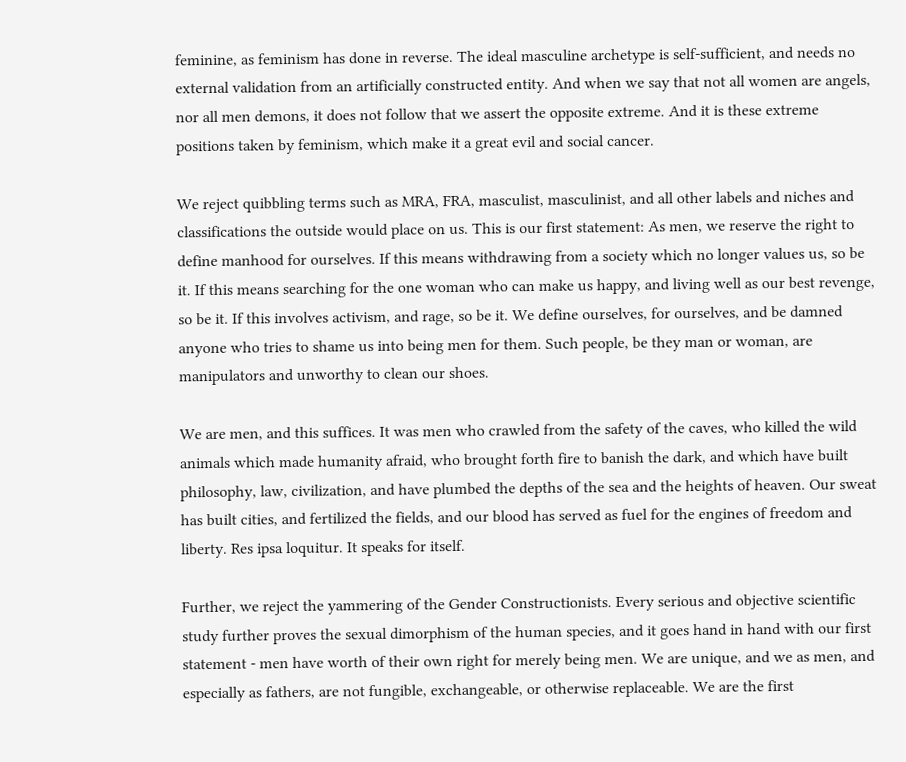feminine, as feminism has done in reverse. The ideal masculine archetype is self-sufficient, and needs no external validation from an artificially constructed entity. And when we say that not all women are angels, nor all men demons, it does not follow that we assert the opposite extreme. And it is these extreme positions taken by feminism, which make it a great evil and social cancer.

We reject quibbling terms such as MRA, FRA, masculist, masculinist, and all other labels and niches and classifications the outside would place on us. This is our first statement: As men, we reserve the right to define manhood for ourselves. If this means withdrawing from a society which no longer values us, so be it. If this means searching for the one woman who can make us happy, and living well as our best revenge, so be it. If this involves activism, and rage, so be it. We define ourselves, for ourselves, and be damned anyone who tries to shame us into being men for them. Such people, be they man or woman, are manipulators and unworthy to clean our shoes.

We are men, and this suffices. It was men who crawled from the safety of the caves, who killed the wild animals which made humanity afraid, who brought forth fire to banish the dark, and which have built philosophy, law, civilization, and have plumbed the depths of the sea and the heights of heaven. Our sweat has built cities, and fertilized the fields, and our blood has served as fuel for the engines of freedom and liberty. Res ipsa loquitur. It speaks for itself.

Further, we reject the yammering of the Gender Constructionists. Every serious and objective scientific study further proves the sexual dimorphism of the human species, and it goes hand in hand with our first statement - men have worth of their own right for merely being men. We are unique, and we as men, and especially as fathers, are not fungible, exchangeable, or otherwise replaceable. We are the first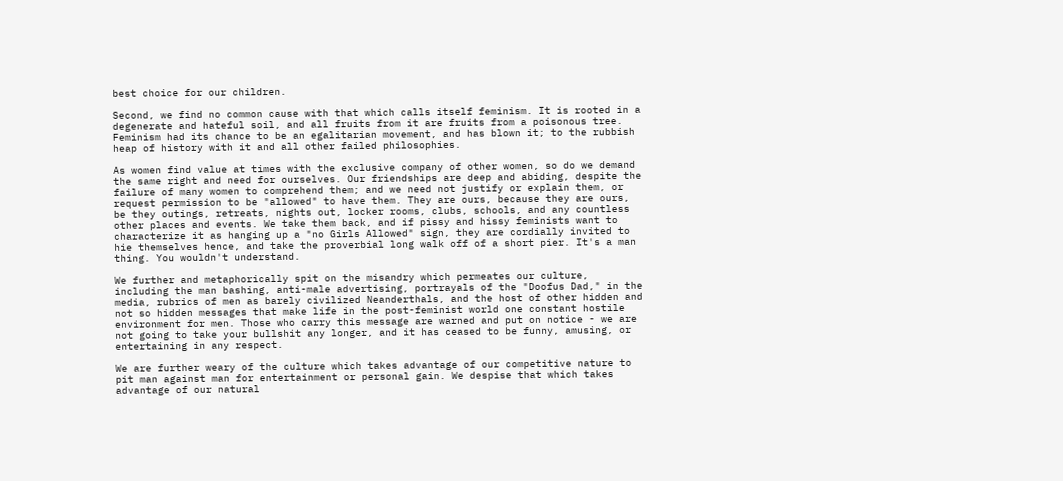best choice for our children.

Second, we find no common cause with that which calls itself feminism. It is rooted in a degenerate and hateful soil, and all fruits from it are fruits from a poisonous tree. Feminism had its chance to be an egalitarian movement, and has blown it; to the rubbish heap of history with it and all other failed philosophies.

As women find value at times with the exclusive company of other women, so do we demand the same right and need for ourselves. Our friendships are deep and abiding, despite the failure of many women to comprehend them; and we need not justify or explain them, or request permission to be "allowed" to have them. They are ours, because they are ours, be they outings, retreats, nights out, locker rooms, clubs, schools, and any countless other places and events. We take them back, and if pissy and hissy feminists want to characterize it as hanging up a "no Girls Allowed" sign, they are cordially invited to hie themselves hence, and take the proverbial long walk off of a short pier. It's a man thing. You wouldn't understand.

We further and metaphorically spit on the misandry which permeates our culture, including the man bashing, anti-male advertising, portrayals of the "Doofus Dad," in the media, rubrics of men as barely civilized Neanderthals, and the host of other hidden and not so hidden messages that make life in the post-feminist world one constant hostile environment for men. Those who carry this message are warned and put on notice - we are not going to take your bullshit any longer, and it has ceased to be funny, amusing, or entertaining in any respect.

We are further weary of the culture which takes advantage of our competitive nature to pit man against man for entertainment or personal gain. We despise that which takes advantage of our natural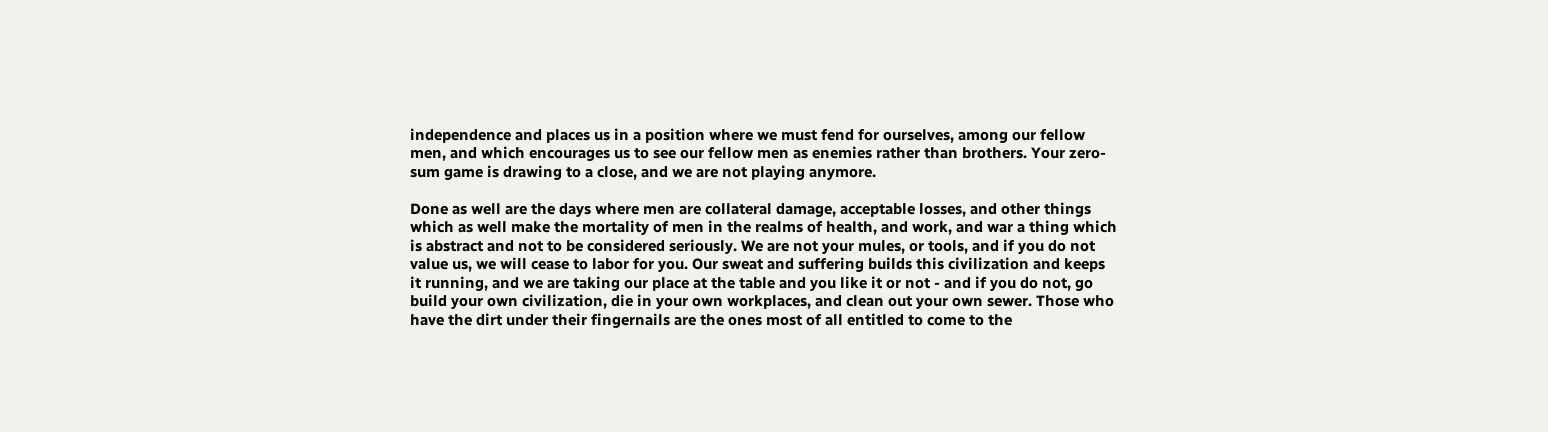independence and places us in a position where we must fend for ourselves, among our fellow men, and which encourages us to see our fellow men as enemies rather than brothers. Your zero-sum game is drawing to a close, and we are not playing anymore.

Done as well are the days where men are collateral damage, acceptable losses, and other things which as well make the mortality of men in the realms of health, and work, and war a thing which is abstract and not to be considered seriously. We are not your mules, or tools, and if you do not value us, we will cease to labor for you. Our sweat and suffering builds this civilization and keeps it running, and we are taking our place at the table and you like it or not - and if you do not, go build your own civilization, die in your own workplaces, and clean out your own sewer. Those who have the dirt under their fingernails are the ones most of all entitled to come to the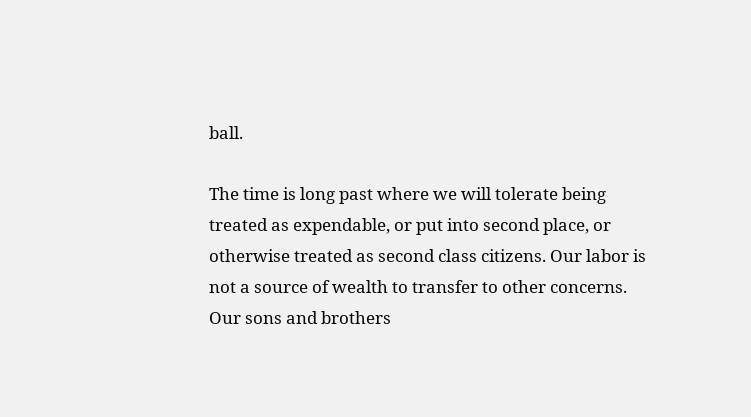ball.

The time is long past where we will tolerate being treated as expendable, or put into second place, or otherwise treated as second class citizens. Our labor is not a source of wealth to transfer to other concerns. Our sons and brothers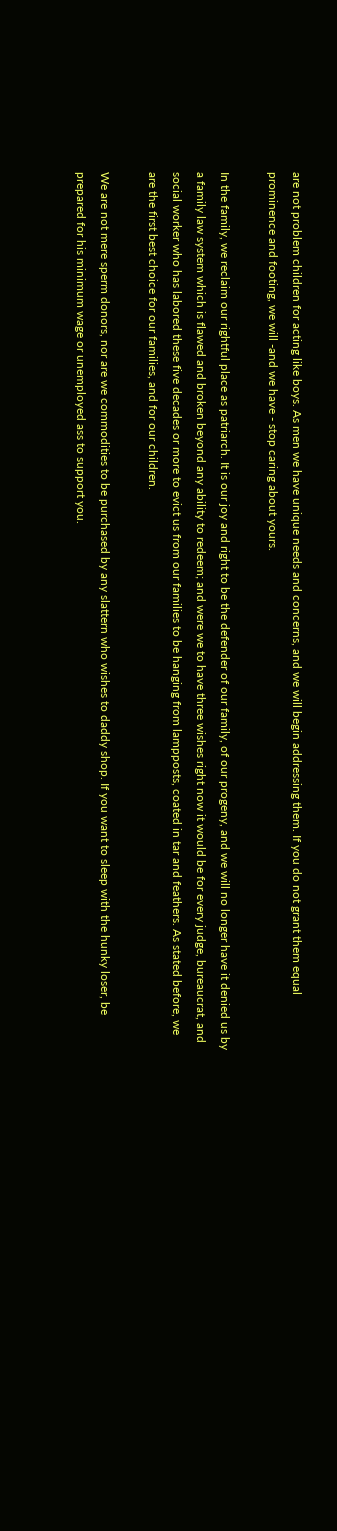are not problem children for acting like boys. As men we have unique needs and concerns, and we will begin addressing them. If you do not grant them equal prominence and footing, we will -and we have - stop caring about yours.

In the family, we reclaim our rightful place as patriarch. It is our joy and right to be the defender of our family, of our progeny, and we will no longer have it denied us by a family law system which is flawed and broken beyond any ability to redeem; and were we to have three wishes right now it would be for every judge, bureaucrat, and social worker who has labored these five decades or more to evict us from our families to be hanging from lampposts, coated in tar and feathers. As stated before, we are the first best choice for our families, and for our children.

We are not mere sperm donors, nor are we commodities to be purchased by any slattern who wishes to daddy shop. If you want to sleep with the hunky loser, be prepared for his minimum wage or unemployed ass to support you.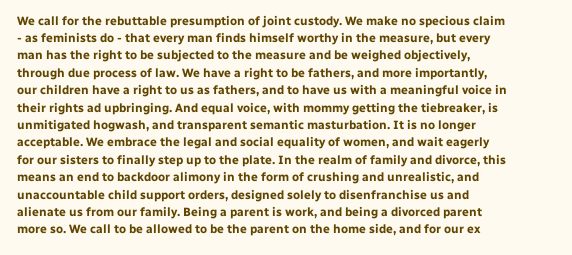We call for the rebuttable presumption of joint custody. We make no specious claim - as feminists do - that every man finds himself worthy in the measure, but every man has the right to be subjected to the measure and be weighed objectively, through due process of law. We have a right to be fathers, and more importantly, our children have a right to us as fathers, and to have us with a meaningful voice in their rights ad upbringing. And equal voice, with mommy getting the tiebreaker, is unmitigated hogwash, and transparent semantic masturbation. It is no longer acceptable. We embrace the legal and social equality of women, and wait eagerly for our sisters to finally step up to the plate. In the realm of family and divorce, this means an end to backdoor alimony in the form of crushing and unrealistic, and unaccountable child support orders, designed solely to disenfranchise us and alienate us from our family. Being a parent is work, and being a divorced parent more so. We call to be allowed to be the parent on the home side, and for our ex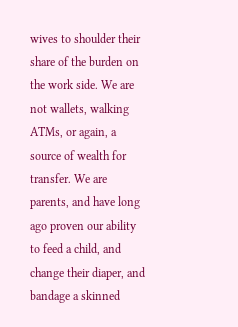wives to shoulder their share of the burden on the work side. We are not wallets, walking ATMs, or again, a source of wealth for transfer. We are parents, and have long ago proven our ability to feed a child, and change their diaper, and bandage a skinned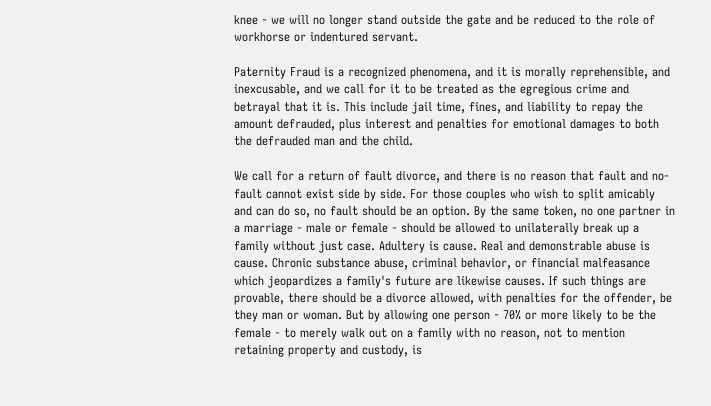knee - we will no longer stand outside the gate and be reduced to the role of workhorse or indentured servant.

Paternity Fraud is a recognized phenomena, and it is morally reprehensible, and inexcusable, and we call for it to be treated as the egregious crime and betrayal that it is. This include jail time, fines, and liability to repay the amount defrauded, plus interest and penalties for emotional damages to both the defrauded man and the child.

We call for a return of fault divorce, and there is no reason that fault and no-fault cannot exist side by side. For those couples who wish to split amicably and can do so, no fault should be an option. By the same token, no one partner in a marriage - male or female - should be allowed to unilaterally break up a family without just case. Adultery is cause. Real and demonstrable abuse is cause. Chronic substance abuse, criminal behavior, or financial malfeasance which jeopardizes a family's future are likewise causes. If such things are provable, there should be a divorce allowed, with penalties for the offender, be they man or woman. But by allowing one person - 70% or more likely to be the female - to merely walk out on a family with no reason, not to mention retaining property and custody, is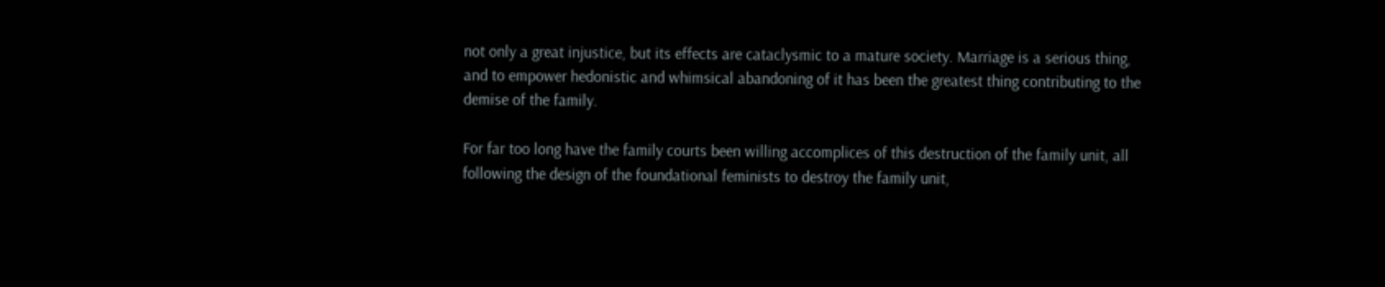not only a great injustice, but its effects are cataclysmic to a mature society. Marriage is a serious thing, and to empower hedonistic and whimsical abandoning of it has been the greatest thing contributing to the demise of the family.

For far too long have the family courts been willing accomplices of this destruction of the family unit, all following the design of the foundational feminists to destroy the family unit,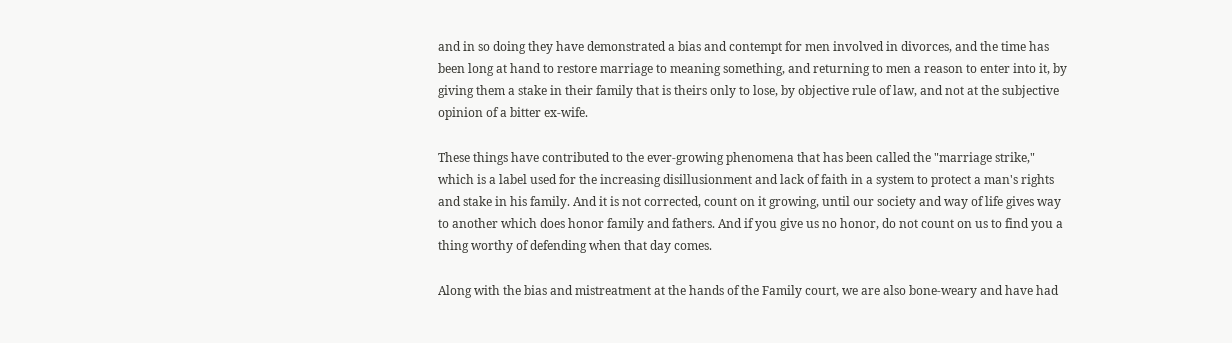and in so doing they have demonstrated a bias and contempt for men involved in divorces, and the time has been long at hand to restore marriage to meaning something, and returning to men a reason to enter into it, by giving them a stake in their family that is theirs only to lose, by objective rule of law, and not at the subjective opinion of a bitter ex-wife.

These things have contributed to the ever-growing phenomena that has been called the "marriage strike," which is a label used for the increasing disillusionment and lack of faith in a system to protect a man's rights and stake in his family. And it is not corrected, count on it growing, until our society and way of life gives way to another which does honor family and fathers. And if you give us no honor, do not count on us to find you a thing worthy of defending when that day comes.

Along with the bias and mistreatment at the hands of the Family court, we are also bone-weary and have had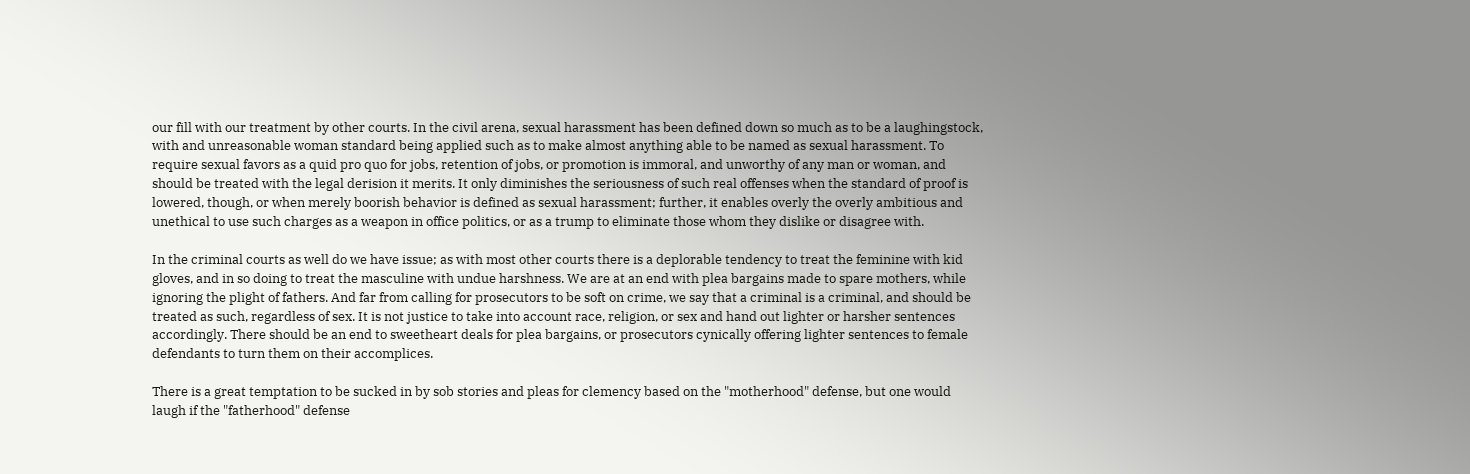our fill with our treatment by other courts. In the civil arena, sexual harassment has been defined down so much as to be a laughingstock, with and unreasonable woman standard being applied such as to make almost anything able to be named as sexual harassment. To require sexual favors as a quid pro quo for jobs, retention of jobs, or promotion is immoral, and unworthy of any man or woman, and should be treated with the legal derision it merits. It only diminishes the seriousness of such real offenses when the standard of proof is lowered, though, or when merely boorish behavior is defined as sexual harassment; further, it enables overly the overly ambitious and unethical to use such charges as a weapon in office politics, or as a trump to eliminate those whom they dislike or disagree with.

In the criminal courts as well do we have issue; as with most other courts there is a deplorable tendency to treat the feminine with kid gloves, and in so doing to treat the masculine with undue harshness. We are at an end with plea bargains made to spare mothers, while ignoring the plight of fathers. And far from calling for prosecutors to be soft on crime, we say that a criminal is a criminal, and should be treated as such, regardless of sex. It is not justice to take into account race, religion, or sex and hand out lighter or harsher sentences accordingly. There should be an end to sweetheart deals for plea bargains, or prosecutors cynically offering lighter sentences to female defendants to turn them on their accomplices.

There is a great temptation to be sucked in by sob stories and pleas for clemency based on the "motherhood" defense, but one would laugh if the "fatherhood" defense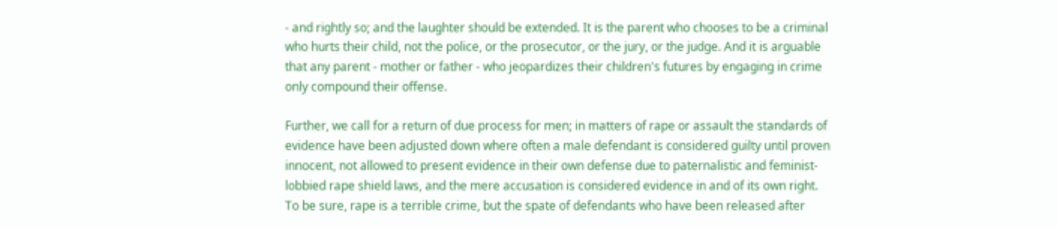- and rightly so; and the laughter should be extended. It is the parent who chooses to be a criminal who hurts their child, not the police, or the prosecutor, or the jury, or the judge. And it is arguable that any parent - mother or father - who jeopardizes their children's futures by engaging in crime only compound their offense.

Further, we call for a return of due process for men; in matters of rape or assault the standards of evidence have been adjusted down where often a male defendant is considered guilty until proven innocent, not allowed to present evidence in their own defense due to paternalistic and feminist-lobbied rape shield laws, and the mere accusation is considered evidence in and of its own right. To be sure, rape is a terrible crime, but the spate of defendants who have been released after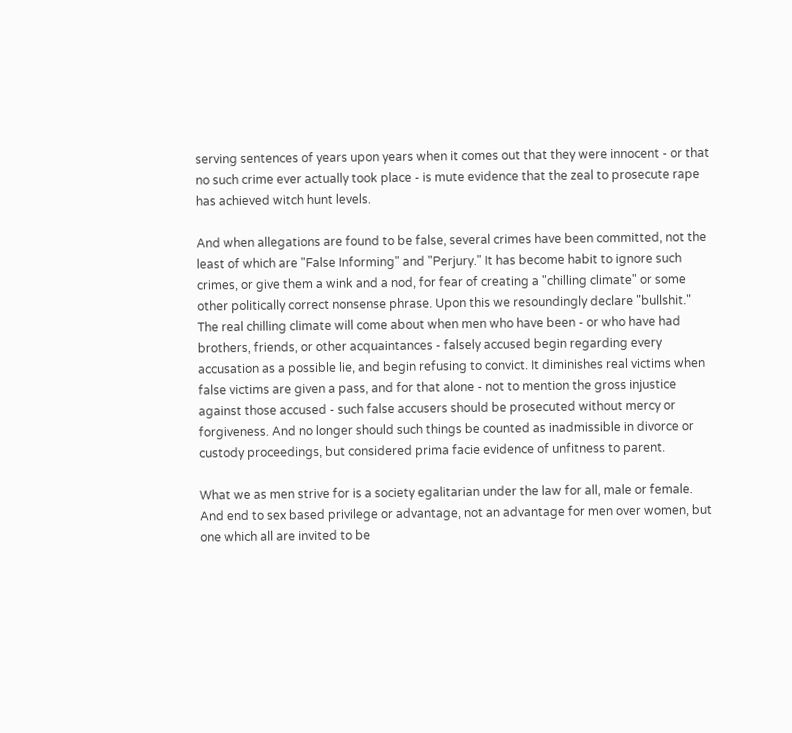serving sentences of years upon years when it comes out that they were innocent - or that no such crime ever actually took place - is mute evidence that the zeal to prosecute rape has achieved witch hunt levels.

And when allegations are found to be false, several crimes have been committed, not the least of which are "False Informing" and "Perjury." It has become habit to ignore such crimes, or give them a wink and a nod, for fear of creating a "chilling climate" or some other politically correct nonsense phrase. Upon this we resoundingly declare "bullshit." The real chilling climate will come about when men who have been - or who have had brothers, friends, or other acquaintances - falsely accused begin regarding every accusation as a possible lie, and begin refusing to convict. It diminishes real victims when false victims are given a pass, and for that alone - not to mention the gross injustice against those accused - such false accusers should be prosecuted without mercy or forgiveness. And no longer should such things be counted as inadmissible in divorce or custody proceedings, but considered prima facie evidence of unfitness to parent.

What we as men strive for is a society egalitarian under the law for all, male or female. And end to sex based privilege or advantage, not an advantage for men over women, but one which all are invited to be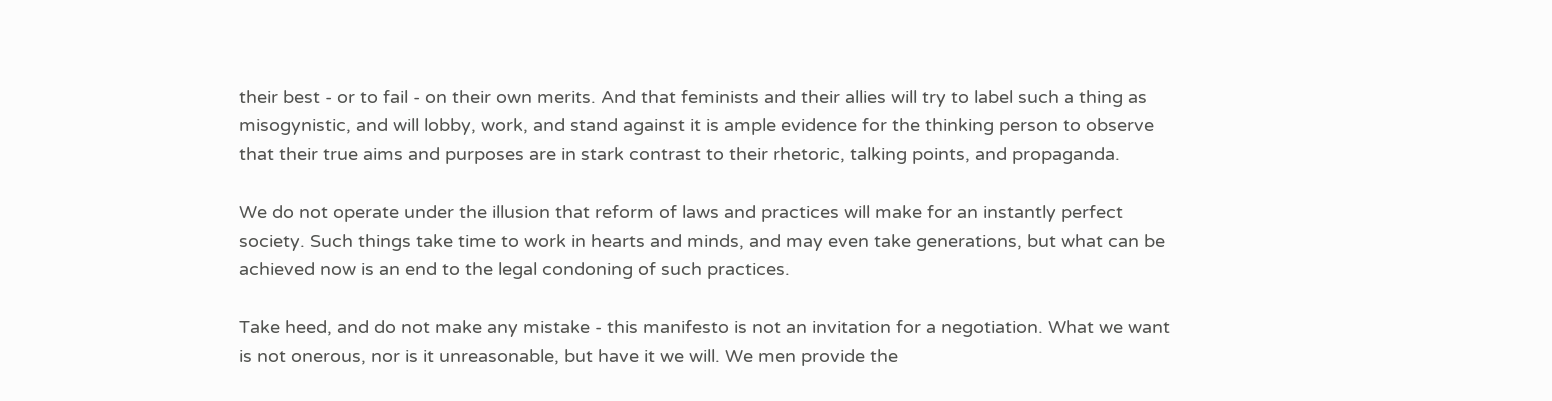their best - or to fail - on their own merits. And that feminists and their allies will try to label such a thing as misogynistic, and will lobby, work, and stand against it is ample evidence for the thinking person to observe that their true aims and purposes are in stark contrast to their rhetoric, talking points, and propaganda.

We do not operate under the illusion that reform of laws and practices will make for an instantly perfect society. Such things take time to work in hearts and minds, and may even take generations, but what can be achieved now is an end to the legal condoning of such practices.

Take heed, and do not make any mistake - this manifesto is not an invitation for a negotiation. What we want is not onerous, nor is it unreasonable, but have it we will. We men provide the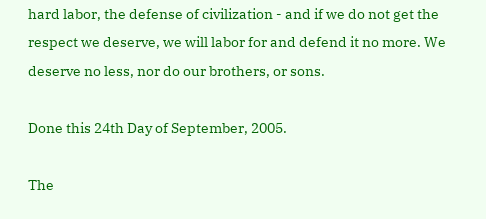hard labor, the defense of civilization - and if we do not get the respect we deserve, we will labor for and defend it no more. We deserve no less, nor do our brothers, or sons.

Done this 24th Day of September, 2005.

The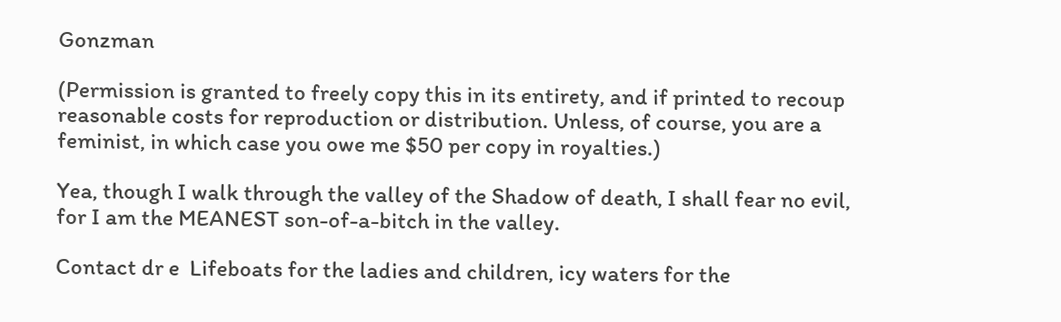Gonzman

(Permission is granted to freely copy this in its entirety, and if printed to recoup reasonable costs for reproduction or distribution. Unless, of course, you are a feminist, in which case you owe me $50 per copy in royalties.)

Yea, though I walk through the valley of the Shadow of death, I shall fear no evil, for I am the MEANEST son-of-a-bitch in the valley.

Contact dr e  Lifeboats for the ladies and children, icy waters for the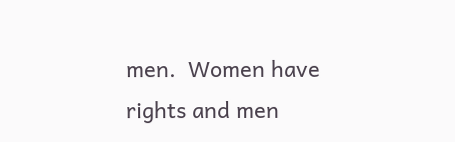men.  Women have rights and men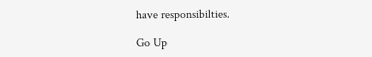have responsibilties.

Go Up